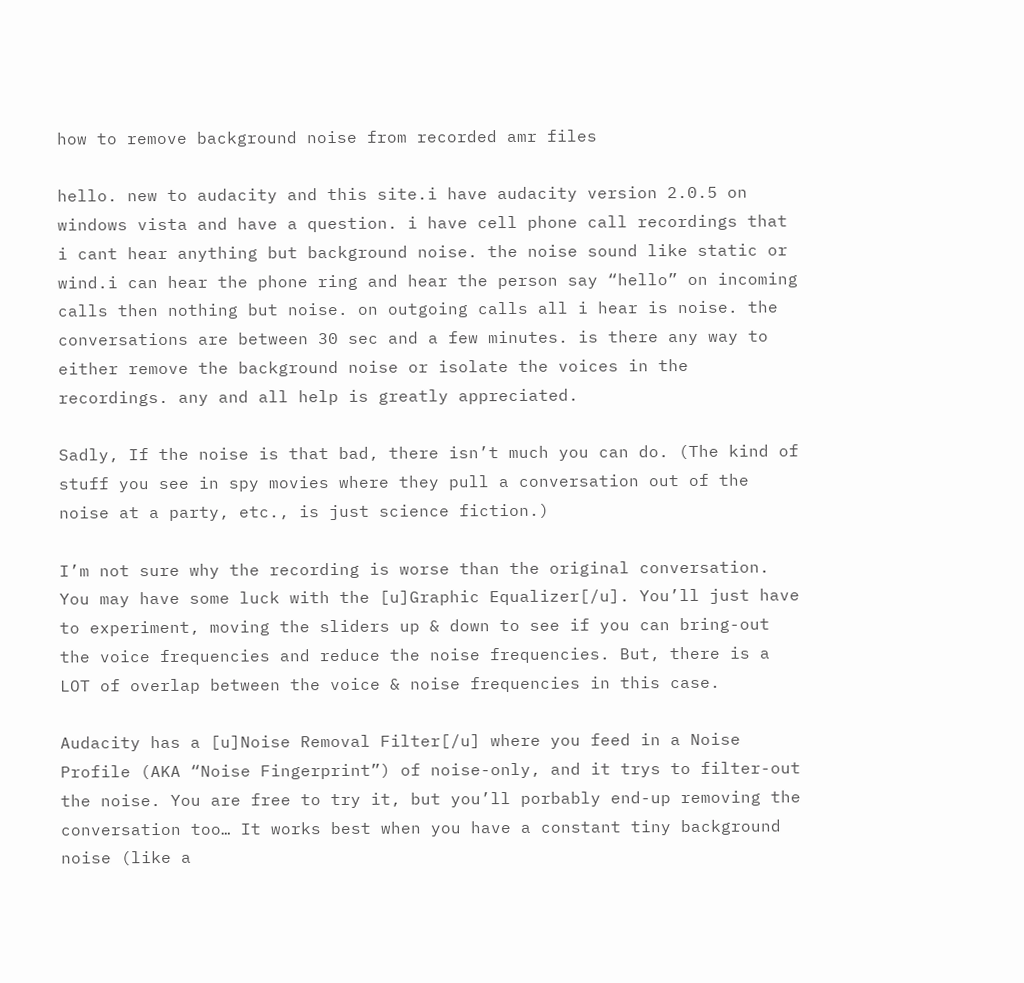how to remove background noise from recorded amr files

hello. new to audacity and this site.i have audacity version 2.0.5 on windows vista and have a question. i have cell phone call recordings that i cant hear anything but background noise. the noise sound like static or wind.i can hear the phone ring and hear the person say “hello” on incoming calls then nothing but noise. on outgoing calls all i hear is noise. the conversations are between 30 sec and a few minutes. is there any way to either remove the background noise or isolate the voices in the recordings. any and all help is greatly appreciated.

Sadly, If the noise is that bad, there isn’t much you can do. (The kind of stuff you see in spy movies where they pull a conversation out of the noise at a party, etc., is just science fiction.)

I’m not sure why the recording is worse than the original conversation. You may have some luck with the [u]Graphic Equalizer[/u]. You’ll just have to experiment, moving the sliders up & down to see if you can bring-out the voice frequencies and reduce the noise frequencies. But, there is a LOT of overlap between the voice & noise frequencies in this case.

Audacity has a [u]Noise Removal Filter[/u] where you feed in a Noise Profile (AKA “Noise Fingerprint”) of noise-only, and it trys to filter-out the noise. You are free to try it, but you’ll porbably end-up removing the conversation too… It works best when you have a constant tiny background noise (like a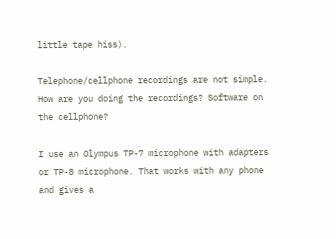little tape hiss).

Telephone/cellphone recordings are not simple. How are you doing the recordings? Software on the cellphone?

I use an Olympus TP-7 microphone with adapters or TP-8 microphone. That works with any phone and gives a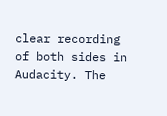clear recording of both sides in Audacity. The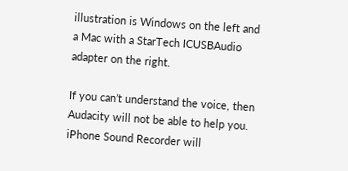illustration is Windows on the left and a Mac with a StarTech ICUSBAudio adapter on the right.

If you can’t understand the voice, then Audacity will not be able to help you.
iPhone Sound Recorder will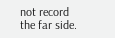not record the far side.